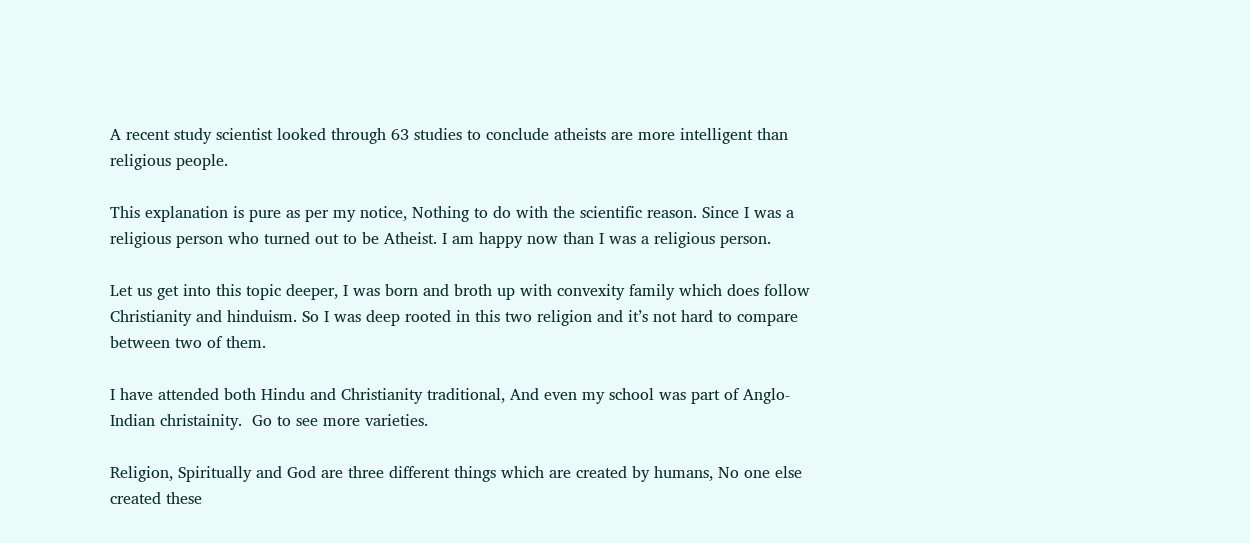A recent study scientist looked through 63 studies to conclude atheists are more intelligent than religious people.

This explanation is pure as per my notice, Nothing to do with the scientific reason. Since I was a religious person who turned out to be Atheist. I am happy now than I was a religious person.

Let us get into this topic deeper, I was born and broth up with convexity family which does follow Christianity and hinduism. So I was deep rooted in this two religion and it’s not hard to compare between two of them.

I have attended both Hindu and Christianity traditional, And even my school was part of Anglo-Indian christainity.  Go to see more varieties.

Religion, Spiritually and God are three different things which are created by humans, No one else created these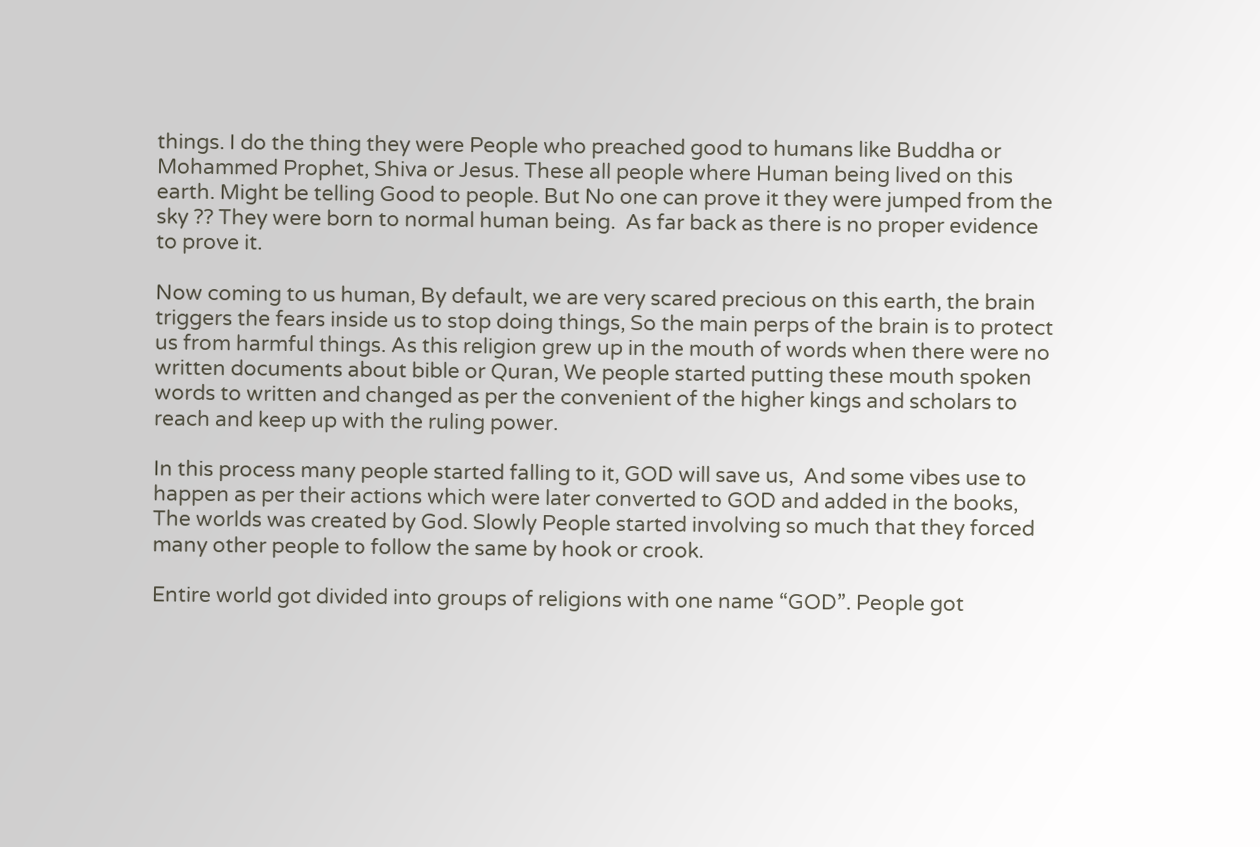things. I do the thing they were People who preached good to humans like Buddha or Mohammed Prophet, Shiva or Jesus. These all people where Human being lived on this earth. Might be telling Good to people. But No one can prove it they were jumped from the sky ?? They were born to normal human being.  As far back as there is no proper evidence to prove it.

Now coming to us human, By default, we are very scared precious on this earth, the brain triggers the fears inside us to stop doing things, So the main perps of the brain is to protect us from harmful things. As this religion grew up in the mouth of words when there were no written documents about bible or Quran, We people started putting these mouth spoken words to written and changed as per the convenient of the higher kings and scholars to reach and keep up with the ruling power.

In this process many people started falling to it, GOD will save us,  And some vibes use to happen as per their actions which were later converted to GOD and added in the books, The worlds was created by God. Slowly People started involving so much that they forced many other people to follow the same by hook or crook.

Entire world got divided into groups of religions with one name “GOD”. People got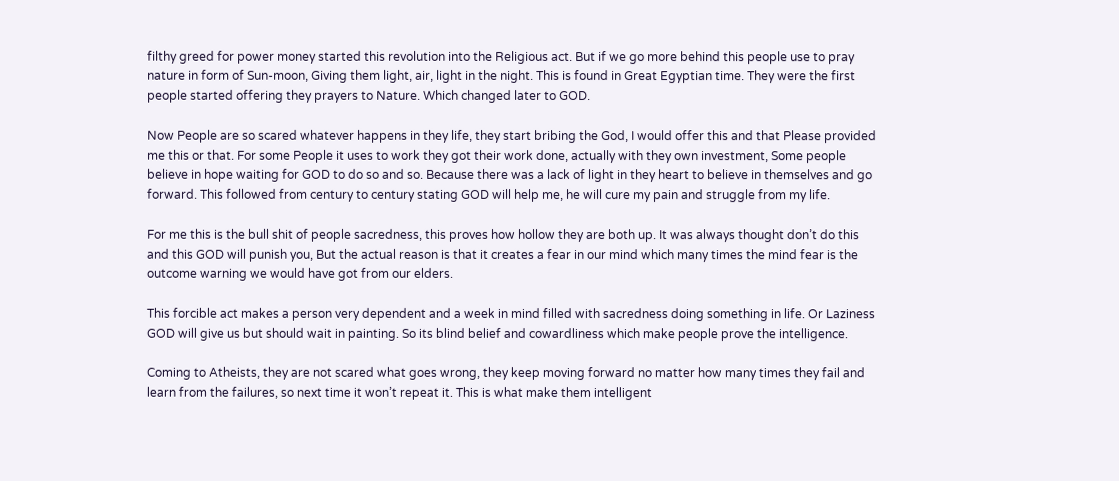filthy greed for power money started this revolution into the Religious act. But if we go more behind this people use to pray nature in form of Sun-moon, Giving them light, air, light in the night. This is found in Great Egyptian time. They were the first people started offering they prayers to Nature. Which changed later to GOD.

Now People are so scared whatever happens in they life, they start bribing the God, I would offer this and that Please provided me this or that. For some People it uses to work they got their work done, actually with they own investment, Some people believe in hope waiting for GOD to do so and so. Because there was a lack of light in they heart to believe in themselves and go forward. This followed from century to century stating GOD will help me, he will cure my pain and struggle from my life.

For me this is the bull shit of people sacredness, this proves how hollow they are both up. It was always thought don’t do this and this GOD will punish you, But the actual reason is that it creates a fear in our mind which many times the mind fear is the outcome warning we would have got from our elders.

This forcible act makes a person very dependent and a week in mind filled with sacredness doing something in life. Or Laziness GOD will give us but should wait in painting. So its blind belief and cowardliness which make people prove the intelligence.

Coming to Atheists, they are not scared what goes wrong, they keep moving forward no matter how many times they fail and learn from the failures, so next time it won’t repeat it. This is what make them intelligent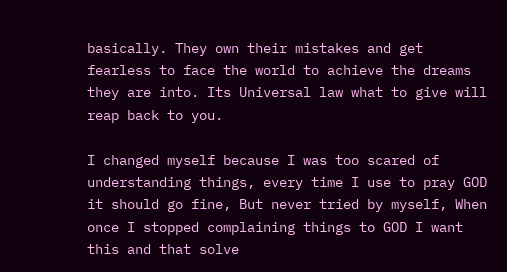basically. They own their mistakes and get fearless to face the world to achieve the dreams they are into. Its Universal law what to give will reap back to you.

I changed myself because I was too scared of understanding things, every time I use to pray GOD it should go fine, But never tried by myself, When once I stopped complaining things to GOD I want this and that solve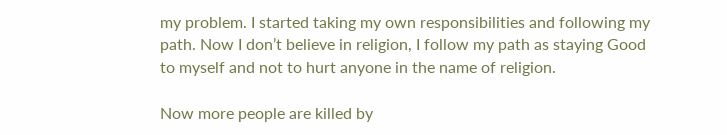my problem. I started taking my own responsibilities and following my path. Now I don’t believe in religion, I follow my path as staying Good to myself and not to hurt anyone in the name of religion.

Now more people are killed by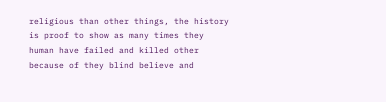religious than other things, the history is proof to show as many times they human have failed and killed other because of they blind believe and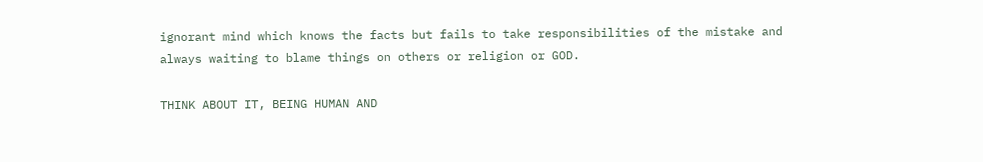ignorant mind which knows the facts but fails to take responsibilities of the mistake and always waiting to blame things on others or religion or GOD.

THINK ABOUT IT, BEING HUMAN AND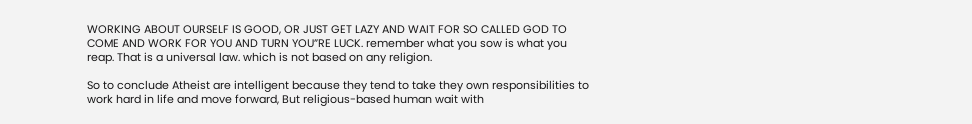WORKING ABOUT OURSELF IS GOOD, OR JUST GET LAZY AND WAIT FOR SO CALLED GOD TO COME AND WORK FOR YOU AND TURN YOU”RE LUCK. remember what you sow is what you reap. That is a universal law. which is not based on any religion.

So to conclude Atheist are intelligent because they tend to take they own responsibilities to work hard in life and move forward, But religious-based human wait with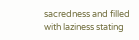sacredness and filled with laziness stating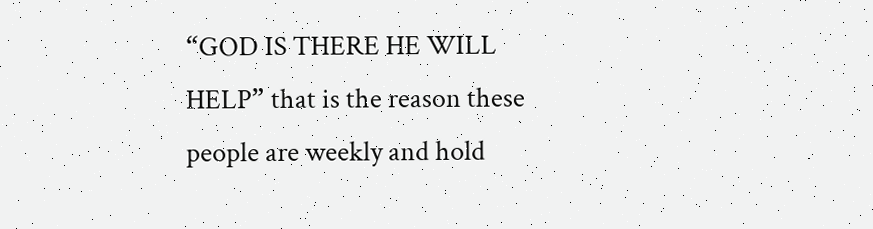“GOD IS THERE HE WILL HELP” that is the reason these people are weekly and hold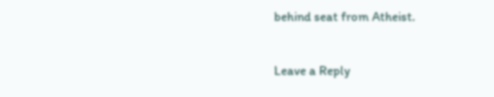behind seat from Atheist.


Leave a Reply